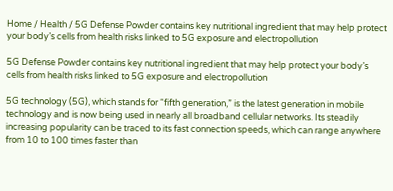Home / Health / 5G Defense Powder contains key nutritional ingredient that may help protect your body’s cells from health risks linked to 5G exposure and electropollution

5G Defense Powder contains key nutritional ingredient that may help protect your body’s cells from health risks linked to 5G exposure and electropollution

5G technology (5G), which stands for “fifth generation,” is the latest generation in mobile technology and is now being used in nearly all broadband cellular networks. Its steadily increasing popularity can be traced to its fast connection speeds, which can range anywhere from 10 to 100 times faster than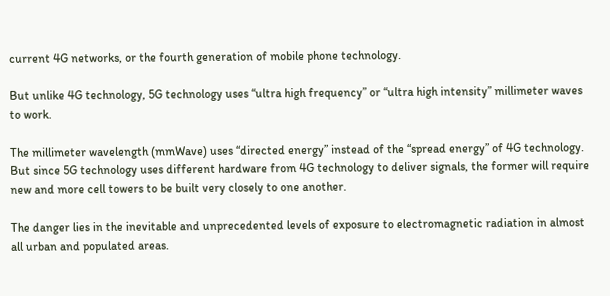current 4G networks, or the fourth generation of mobile phone technology.

But unlike 4G technology, 5G technology uses “ultra high frequency” or “ultra high intensity” millimeter waves to work.

The millimeter wavelength (mmWave) uses “directed energy” instead of the “spread energy” of 4G technology. But since 5G technology uses different hardware from 4G technology to deliver signals, the former will require new and more cell towers to be built very closely to one another.

The danger lies in the inevitable and unprecedented levels of exposure to electromagnetic radiation in almost all urban and populated areas.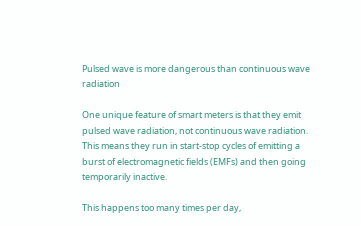Pulsed wave is more dangerous than continuous wave radiation

One unique feature of smart meters is that they emit pulsed wave radiation, not continuous wave radiation. This means they run in start-stop cycles of emitting a burst of electromagnetic fields (EMFs) and then going temporarily inactive.

This happens too many times per day,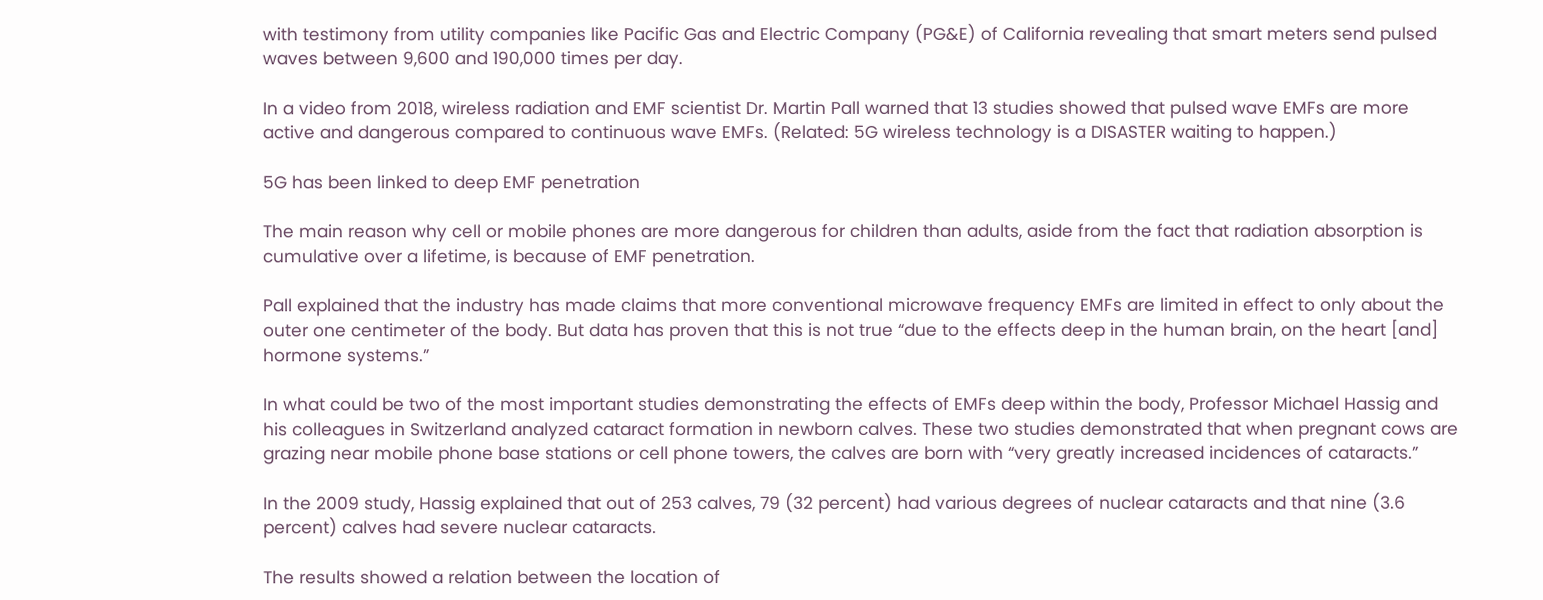with testimony from utility companies like Pacific Gas and Electric Company (PG&E) of California revealing that smart meters send pulsed waves between 9,600 and 190,000 times per day.

In a video from 2018, wireless radiation and EMF scientist Dr. Martin Pall warned that 13 studies showed that pulsed wave EMFs are more active and dangerous compared to continuous wave EMFs. (Related: 5G wireless technology is a DISASTER waiting to happen.)

5G has been linked to deep EMF penetration

The main reason why cell or mobile phones are more dangerous for children than adults, aside from the fact that radiation absorption is cumulative over a lifetime, is because of EMF penetration.

Pall explained that the industry has made claims that more conventional microwave frequency EMFs are limited in effect to only about the outer one centimeter of the body. But data has proven that this is not true “due to the effects deep in the human brain, on the heart [and] hormone systems.”

In what could be two of the most important studies demonstrating the effects of EMFs deep within the body, Professor Michael Hassig and his colleagues in Switzerland analyzed cataract formation in newborn calves. These two studies demonstrated that when pregnant cows are grazing near mobile phone base stations or cell phone towers, the calves are born with “very greatly increased incidences of cataracts.”

In the 2009 study, Hassig explained that out of 253 calves, 79 (32 percent) had various degrees of nuclear cataracts and that nine (3.6 percent) calves had severe nuclear cataracts.

The results showed a relation between the location of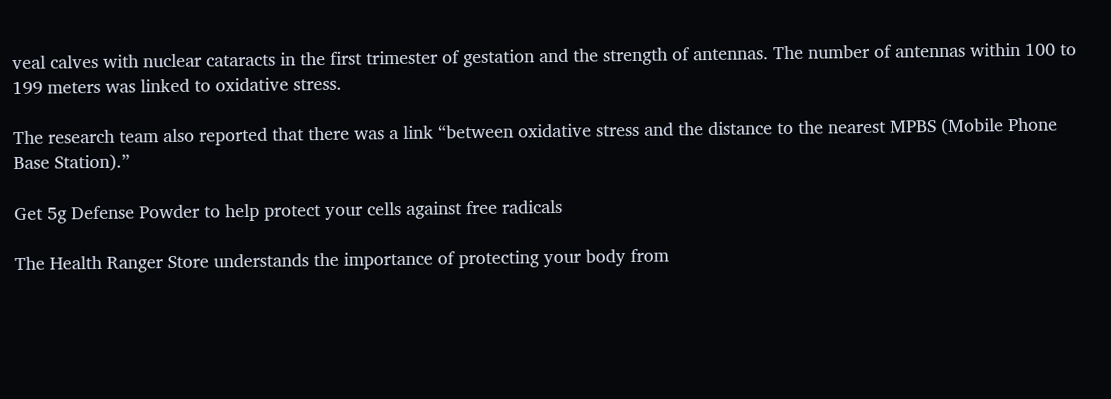veal calves with nuclear cataracts in the first trimester of gestation and the strength of antennas. The number of antennas within 100 to 199 meters was linked to oxidative stress.

The research team also reported that there was a link “between oxidative stress and the distance to the nearest MPBS (Mobile Phone Base Station).”

Get 5g Defense Powder to help protect your cells against free radicals

The Health Ranger Store understands the importance of protecting your body from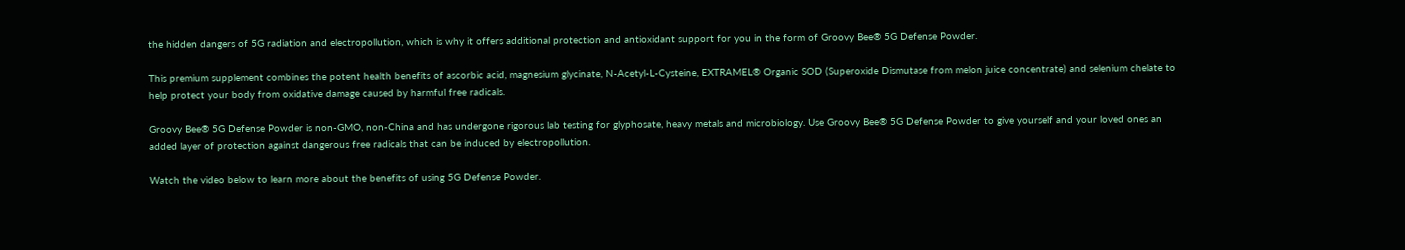the hidden dangers of 5G radiation and electropollution, which is why it offers additional protection and antioxidant support for you in the form of Groovy Bee® 5G Defense Powder.

This premium supplement combines the potent health benefits of ascorbic acid, magnesium glycinate, N-Acetyl-L-Cysteine, EXTRAMEL® Organic SOD (Superoxide Dismutase from melon juice concentrate) and selenium chelate to help protect your body from oxidative damage caused by harmful free radicals.

Groovy Bee® 5G Defense Powder is non-GMO, non-China and has undergone rigorous lab testing for glyphosate, heavy metals and microbiology. Use Groovy Bee® 5G Defense Powder to give yourself and your loved ones an added layer of protection against dangerous free radicals that can be induced by electropollution.

Watch the video below to learn more about the benefits of using 5G Defense Powder.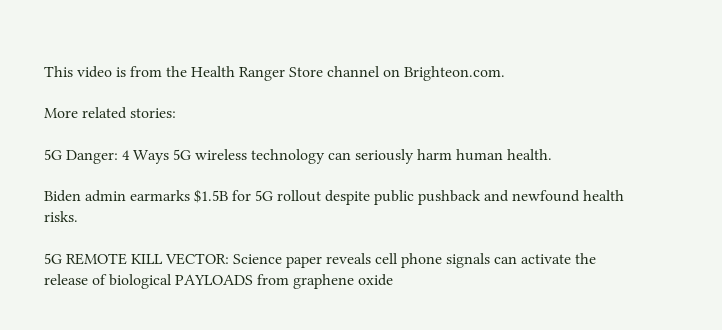This video is from the Health Ranger Store channel on Brighteon.com.

More related stories:

5G Danger: 4 Ways 5G wireless technology can seriously harm human health.

Biden admin earmarks $1.5B for 5G rollout despite public pushback and newfound health risks.

5G REMOTE KILL VECTOR: Science paper reveals cell phone signals can activate the release of biological PAYLOADS from graphene oxide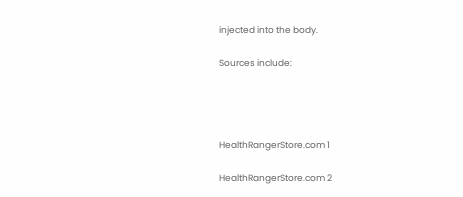injected into the body.

Sources include:




HealthRangerStore.com 1

HealthRangerStore.com 2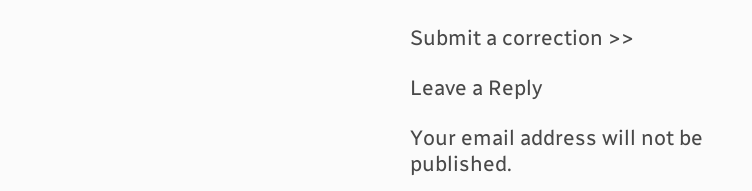Submit a correction >>

Leave a Reply

Your email address will not be published.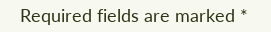Required fields are marked *